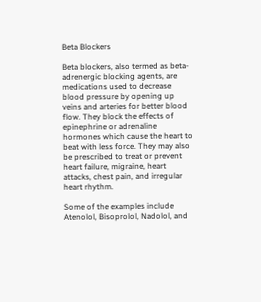Beta Blockers

Beta blockers, also termed as beta-adrenergic blocking agents, are medications used to decrease blood pressure by opening up veins and arteries for better blood flow. They block the effects of epinephrine or adrenaline hormones which cause the heart to beat with less force. They may also be prescribed to treat or prevent heart failure, migraine, heart attacks, chest pain, and irregular heart rhythm.

Some of the examples include Atenolol, Bisoprolol, Nadolol, and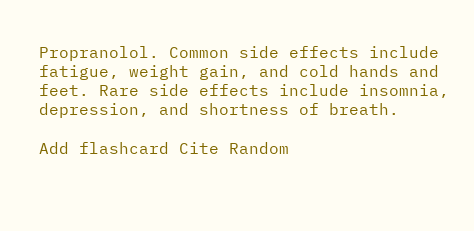Propranolol. Common side effects include fatigue, weight gain, and cold hands and feet. Rare side effects include insomnia, depression, and shortness of breath.

Add flashcard Cite Random